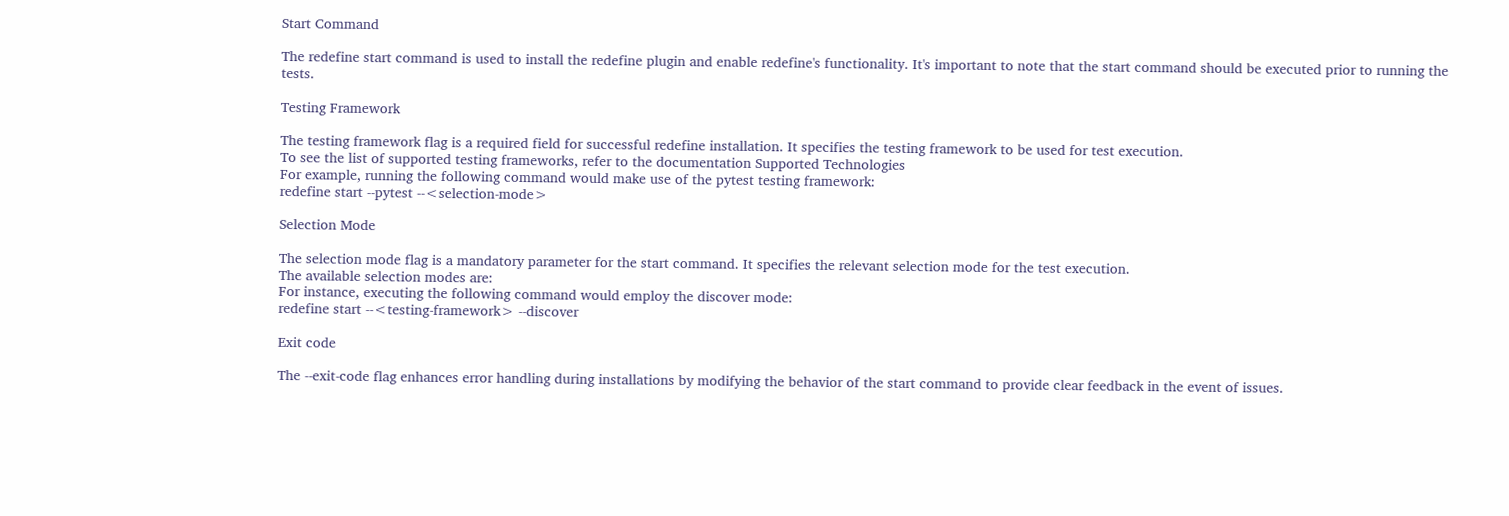Start Command

The redefine start command is used to install the redefine plugin and enable redefine's functionality. It's important to note that the start command should be executed prior to running the tests.

Testing Framework

The testing framework flag is a required field for successful redefine installation. It specifies the testing framework to be used for test execution.
To see the list of supported testing frameworks, refer to the documentation Supported Technologies
For example, running the following command would make use of the pytest testing framework:
redefine start --pytest --<selection-mode>

Selection Mode

The selection mode flag is a mandatory parameter for the start command. It specifies the relevant selection mode for the test execution.
The available selection modes are:
For instance, executing the following command would employ the discover mode:
redefine start --<testing-framework> --discover

Exit code

The --exit-code flag enhances error handling during installations by modifying the behavior of the start command to provide clear feedback in the event of issues.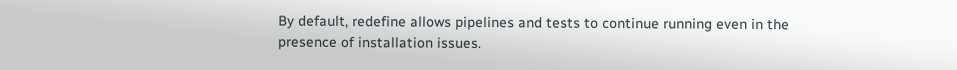By default, redefine allows pipelines and tests to continue running even in the presence of installation issues.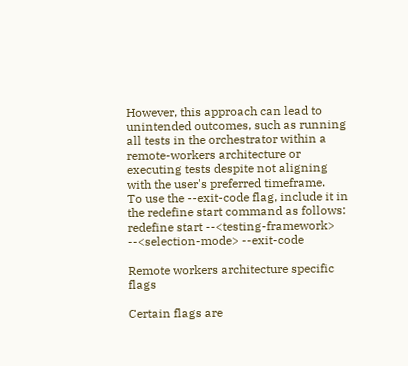However, this approach can lead to unintended outcomes, such as running all tests in the orchestrator within a remote-workers architecture or executing tests despite not aligning with the user's preferred timeframe.
To use the --exit-code flag, include it in the redefine start command as follows:
redefine start --<testing-framework> --<selection-mode> --exit-code

Remote workers architecture specific flags

Certain flags are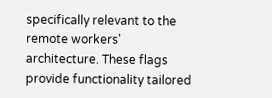specifically relevant to the remote workers' architecture. These flags provide functionality tailored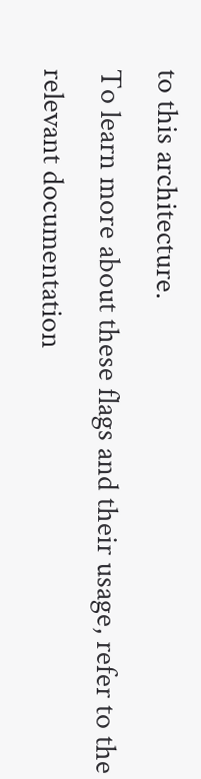to this architecture.
To learn more about these flags and their usage, refer to the relevant documentation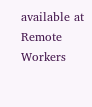available at Remote Workers